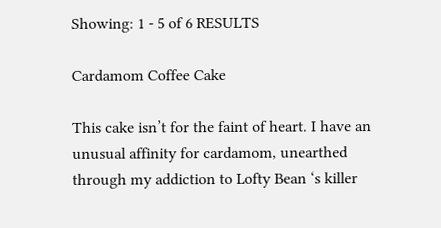Showing: 1 - 5 of 6 RESULTS

Cardamom Coffee Cake

This cake isn’t for the faint of heart. I have an unusual affinity for cardamom, unearthed through my addiction to Lofty Bean ‘s killer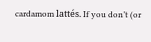cardamom lattés. If you don’t (or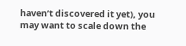haven’t discovered it yet), you may want to scale down the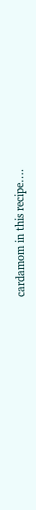cardamom in this recipe….